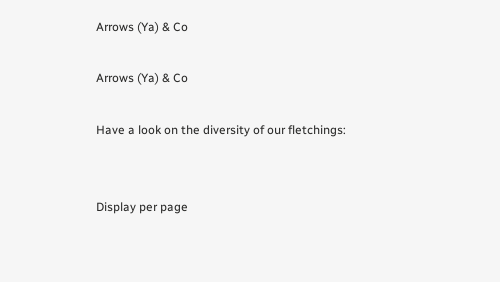Arrows (Ya) & Co

Arrows (Ya) & Co

Have a look on the diversity of our fletchings:


Display per page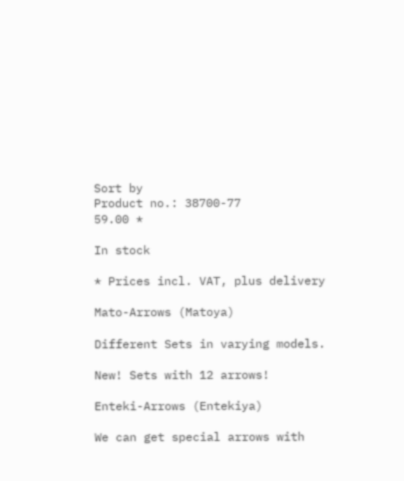Sort by
Product no.: 38700-77
59.00 *

In stock

* Prices incl. VAT, plus delivery

Mato-Arrows (Matoya)

Different Sets in varying models.

New! Sets with 12 arrows!

Enteki-Arrows (Entekiya)

We can get special arrows with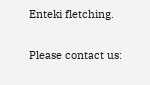Enteki fletching.

Please contact us: